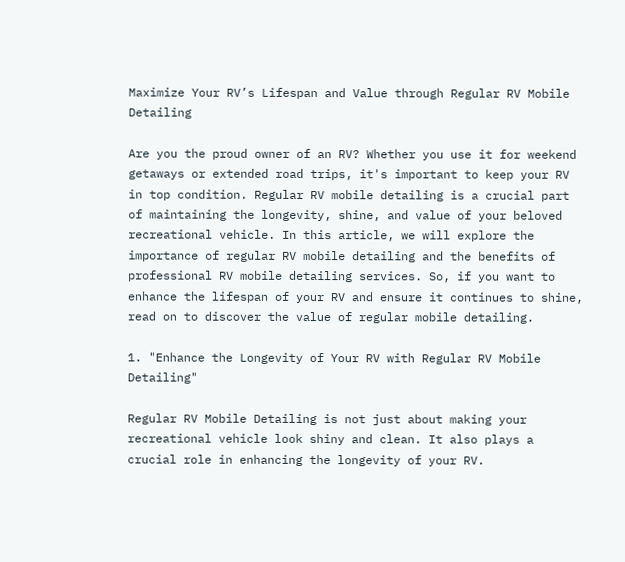Maximize Your RV’s Lifespan and Value through Regular RV Mobile Detailing

Are you the proud owner of an RV? Whether you use it for weekend getaways or extended road trips, it's important to keep your RV in top condition. Regular RV mobile detailing is a crucial part of maintaining the longevity, shine, and value of your beloved recreational vehicle. In this article, we will explore the importance of regular RV mobile detailing and the benefits of professional RV mobile detailing services. So, if you want to enhance the lifespan of your RV and ensure it continues to shine, read on to discover the value of regular mobile detailing.

1. "Enhance the Longevity of Your RV with Regular RV Mobile Detailing"

Regular RV Mobile Detailing is not just about making your recreational vehicle look shiny and clean. It also plays a crucial role in enhancing the longevity of your RV.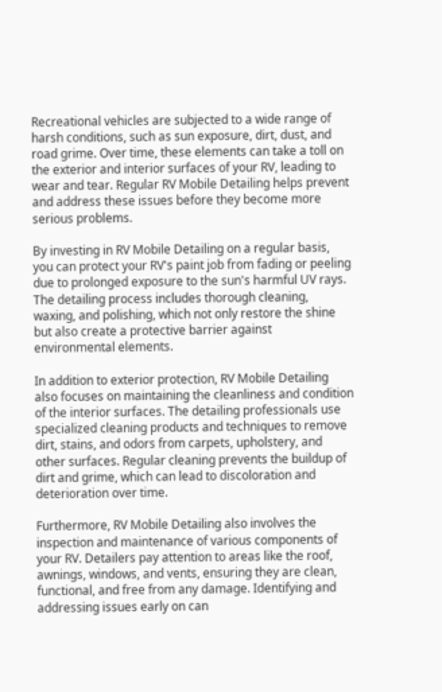Recreational vehicles are subjected to a wide range of harsh conditions, such as sun exposure, dirt, dust, and road grime. Over time, these elements can take a toll on the exterior and interior surfaces of your RV, leading to wear and tear. Regular RV Mobile Detailing helps prevent and address these issues before they become more serious problems.

By investing in RV Mobile Detailing on a regular basis, you can protect your RV's paint job from fading or peeling due to prolonged exposure to the sun's harmful UV rays. The detailing process includes thorough cleaning, waxing, and polishing, which not only restore the shine but also create a protective barrier against environmental elements.

In addition to exterior protection, RV Mobile Detailing also focuses on maintaining the cleanliness and condition of the interior surfaces. The detailing professionals use specialized cleaning products and techniques to remove dirt, stains, and odors from carpets, upholstery, and other surfaces. Regular cleaning prevents the buildup of dirt and grime, which can lead to discoloration and deterioration over time.

Furthermore, RV Mobile Detailing also involves the inspection and maintenance of various components of your RV. Detailers pay attention to areas like the roof, awnings, windows, and vents, ensuring they are clean, functional, and free from any damage. Identifying and addressing issues early on can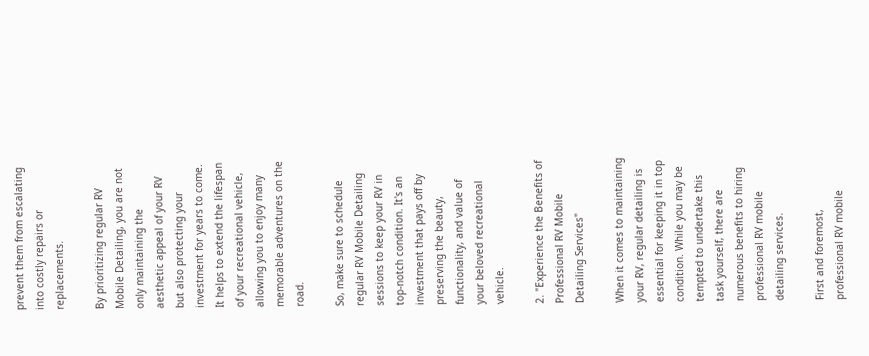prevent them from escalating into costly repairs or replacements.

By prioritizing regular RV Mobile Detailing, you are not only maintaining the aesthetic appeal of your RV but also protecting your investment for years to come. It helps to extend the lifespan of your recreational vehicle, allowing you to enjoy many memorable adventures on the road.

So, make sure to schedule regular RV Mobile Detailing sessions to keep your RV in top-notch condition. It's an investment that pays off by preserving the beauty, functionality, and value of your beloved recreational vehicle.

2. "Experience the Benefits of Professional RV Mobile Detailing Services"

When it comes to maintaining your RV, regular detailing is essential for keeping it in top condition. While you may be tempted to undertake this task yourself, there are numerous benefits to hiring professional RV mobile detailing services.

First and foremost, professional RV mobile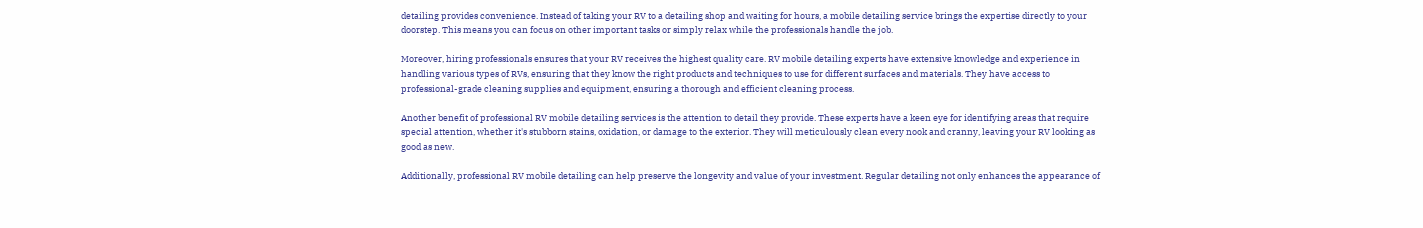detailing provides convenience. Instead of taking your RV to a detailing shop and waiting for hours, a mobile detailing service brings the expertise directly to your doorstep. This means you can focus on other important tasks or simply relax while the professionals handle the job.

Moreover, hiring professionals ensures that your RV receives the highest quality care. RV mobile detailing experts have extensive knowledge and experience in handling various types of RVs, ensuring that they know the right products and techniques to use for different surfaces and materials. They have access to professional-grade cleaning supplies and equipment, ensuring a thorough and efficient cleaning process.

Another benefit of professional RV mobile detailing services is the attention to detail they provide. These experts have a keen eye for identifying areas that require special attention, whether it's stubborn stains, oxidation, or damage to the exterior. They will meticulously clean every nook and cranny, leaving your RV looking as good as new.

Additionally, professional RV mobile detailing can help preserve the longevity and value of your investment. Regular detailing not only enhances the appearance of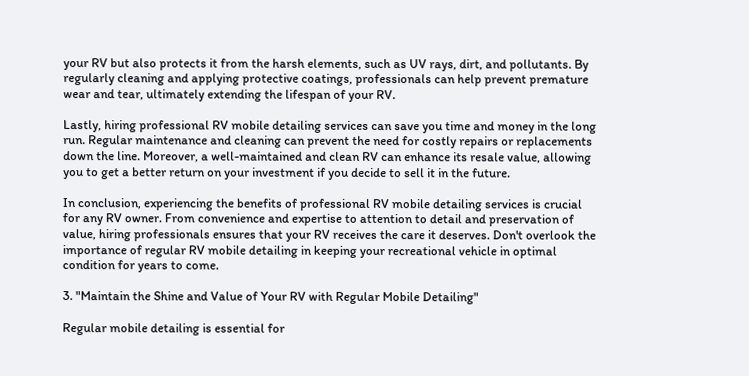your RV but also protects it from the harsh elements, such as UV rays, dirt, and pollutants. By regularly cleaning and applying protective coatings, professionals can help prevent premature wear and tear, ultimately extending the lifespan of your RV.

Lastly, hiring professional RV mobile detailing services can save you time and money in the long run. Regular maintenance and cleaning can prevent the need for costly repairs or replacements down the line. Moreover, a well-maintained and clean RV can enhance its resale value, allowing you to get a better return on your investment if you decide to sell it in the future.

In conclusion, experiencing the benefits of professional RV mobile detailing services is crucial for any RV owner. From convenience and expertise to attention to detail and preservation of value, hiring professionals ensures that your RV receives the care it deserves. Don't overlook the importance of regular RV mobile detailing in keeping your recreational vehicle in optimal condition for years to come.

3. "Maintain the Shine and Value of Your RV with Regular Mobile Detailing"

Regular mobile detailing is essential for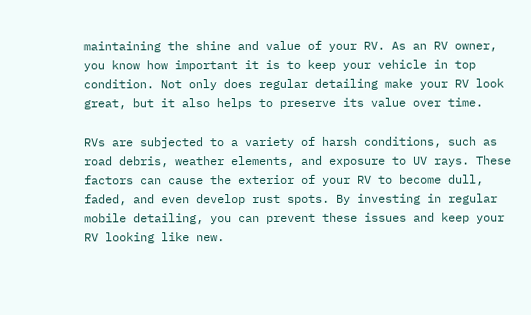maintaining the shine and value of your RV. As an RV owner, you know how important it is to keep your vehicle in top condition. Not only does regular detailing make your RV look great, but it also helps to preserve its value over time.

RVs are subjected to a variety of harsh conditions, such as road debris, weather elements, and exposure to UV rays. These factors can cause the exterior of your RV to become dull, faded, and even develop rust spots. By investing in regular mobile detailing, you can prevent these issues and keep your RV looking like new.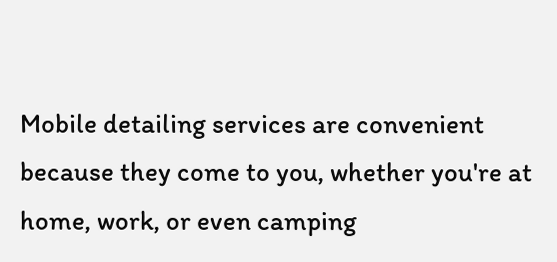Mobile detailing services are convenient because they come to you, whether you're at home, work, or even camping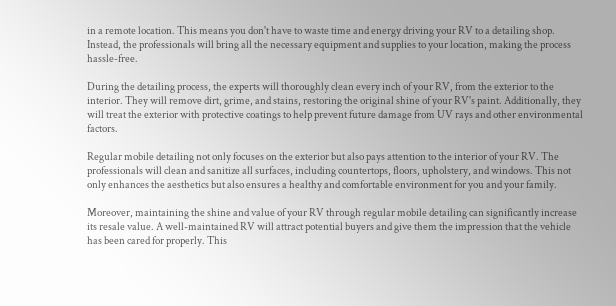in a remote location. This means you don't have to waste time and energy driving your RV to a detailing shop. Instead, the professionals will bring all the necessary equipment and supplies to your location, making the process hassle-free.

During the detailing process, the experts will thoroughly clean every inch of your RV, from the exterior to the interior. They will remove dirt, grime, and stains, restoring the original shine of your RV's paint. Additionally, they will treat the exterior with protective coatings to help prevent future damage from UV rays and other environmental factors.

Regular mobile detailing not only focuses on the exterior but also pays attention to the interior of your RV. The professionals will clean and sanitize all surfaces, including countertops, floors, upholstery, and windows. This not only enhances the aesthetics but also ensures a healthy and comfortable environment for you and your family.

Moreover, maintaining the shine and value of your RV through regular mobile detailing can significantly increase its resale value. A well-maintained RV will attract potential buyers and give them the impression that the vehicle has been cared for properly. This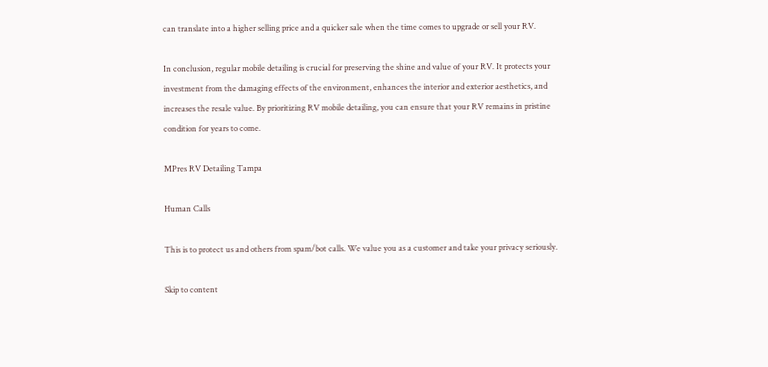can translate into a higher selling price and a quicker sale when the time comes to upgrade or sell your RV.

In conclusion, regular mobile detailing is crucial for preserving the shine and value of your RV. It protects your investment from the damaging effects of the environment, enhances the interior and exterior aesthetics, and increases the resale value. By prioritizing RV mobile detailing, you can ensure that your RV remains in pristine condition for years to come.

MPres RV Detailing Tampa

Human Calls

This is to protect us and others from spam/bot calls. We value you as a customer and take your privacy seriously.

Skip to content